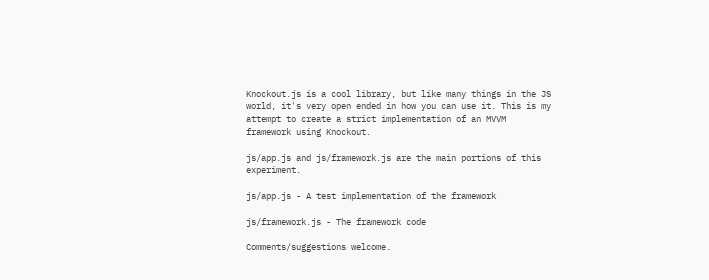Knockout.js is a cool library, but like many things in the JS world, it's very open ended in how you can use it. This is my attempt to create a strict implementation of an MVVM framework using Knockout.

js/app.js and js/framework.js are the main portions of this experiment.

js/app.js - A test implementation of the framework

js/framework.js - The framework code

Comments/suggestions welcome.